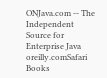ONJava.com -- The Independent Source for Enterprise Java
oreilly.comSafari Books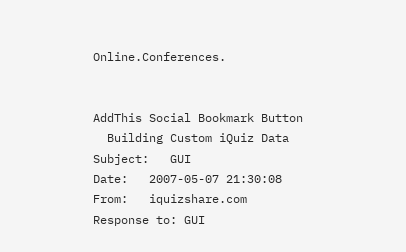Online.Conferences.


AddThis Social Bookmark Button
  Building Custom iQuiz Data
Subject:   GUI
Date:   2007-05-07 21:30:08
From:   iquizshare.com
Response to: GUI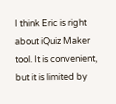I think Eric is right about iQuiz Maker tool. It is convenient, but it is limited by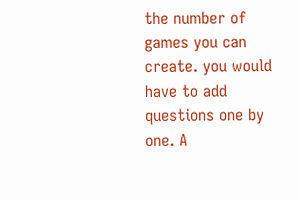the number of games you can create. you would have to add questions one by one. A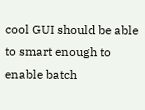cool GUI should be able to smart enough to enable batch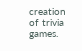creation of trivia games.